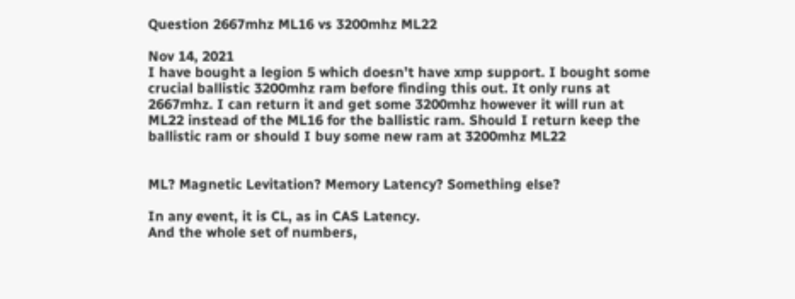Question 2667mhz ML16 vs 3200mhz ML22

Nov 14, 2021
I have bought a legion 5 which doesn’t have xmp support. I bought some crucial ballistic 3200mhz ram before finding this out. It only runs at 2667mhz. I can return it and get some 3200mhz however it will run at ML22 instead of the ML16 for the ballistic ram. Should I return keep the ballistic ram or should I buy some new ram at 3200mhz ML22


ML? Magnetic Levitation? Memory Latency? Something else?

In any event, it is CL, as in CAS Latency.
And the whole set of numbers,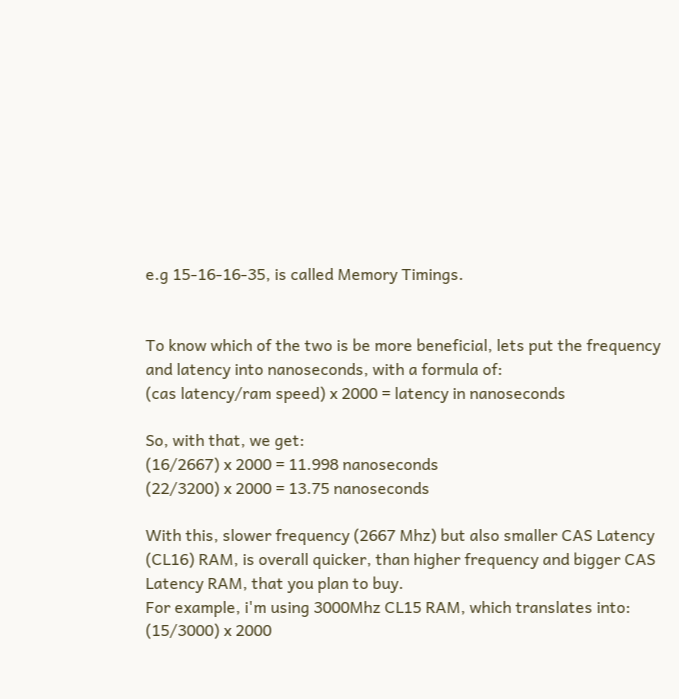e.g 15-16-16-35, is called Memory Timings.


To know which of the two is be more beneficial, lets put the frequency and latency into nanoseconds, with a formula of:
(cas latency/ram speed) x 2000 = latency in nanoseconds

So, with that, we get:
(16/2667) x 2000 = 11.998 nanoseconds
(22/3200) x 2000 = 13.75 nanoseconds

With this, slower frequency (2667 Mhz) but also smaller CAS Latency (CL16) RAM, is overall quicker, than higher frequency and bigger CAS Latency RAM, that you plan to buy.
For example, i'm using 3000Mhz CL15 RAM, which translates into: (15/3000) x 2000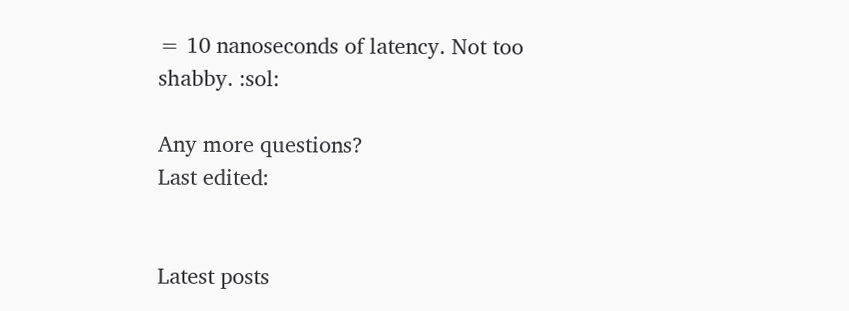= 10 nanoseconds of latency. Not too shabby. :sol:

Any more questions?
Last edited:


Latest posts